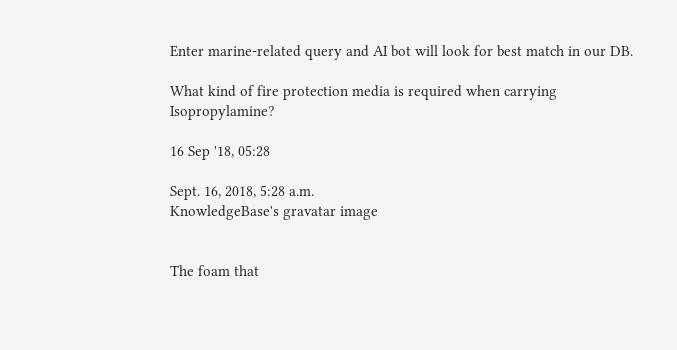Enter marine-related query and AI bot will look for best match in our DB.

What kind of fire protection media is required when carrying Isopropylamine?

16 Sep '18, 05:28

Sept. 16, 2018, 5:28 a.m.
KnowledgeBase's gravatar image


The foam that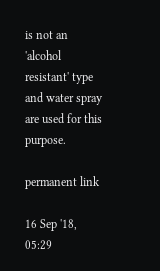is not an 'alcohol resistant' type and water spray are used for this purpose.

permanent link

16 Sep '18, 05:29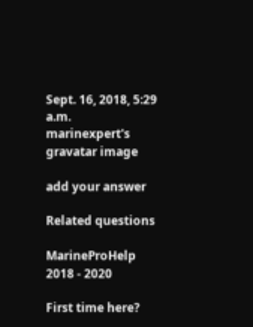Sept. 16, 2018, 5:29 a.m.
marinexpert's gravatar image

add your answer

Related questions

MarineProHelp 2018 - 2020

First time here?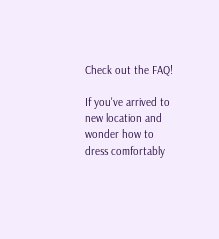Check out the FAQ!

If you've arrived to new location and wonder how to dress comfortably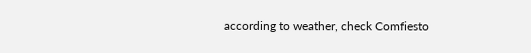according to weather, check Comfiesto